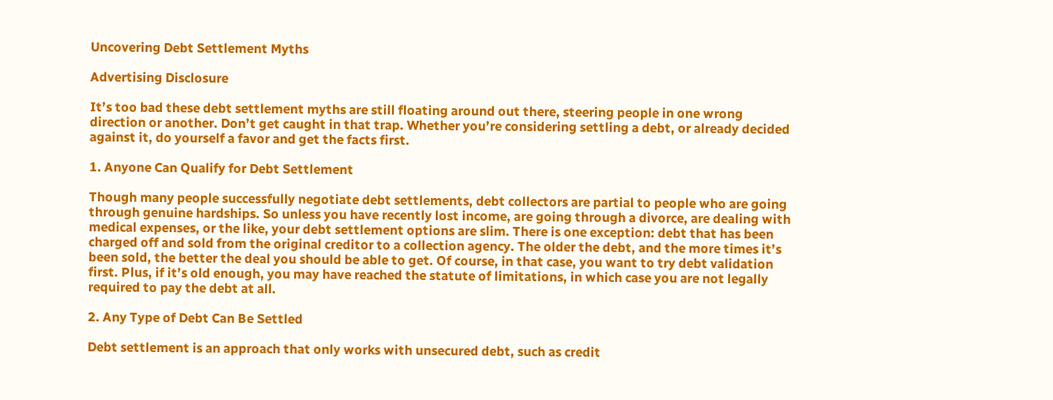Uncovering Debt Settlement Myths

Advertising Disclosure

It’s too bad these debt settlement myths are still floating around out there, steering people in one wrong direction or another. Don’t get caught in that trap. Whether you’re considering settling a debt, or already decided against it, do yourself a favor and get the facts first.

1. Anyone Can Qualify for Debt Settlement

Though many people successfully negotiate debt settlements, debt collectors are partial to people who are going through genuine hardships. So unless you have recently lost income, are going through a divorce, are dealing with medical expenses, or the like, your debt settlement options are slim. There is one exception: debt that has been charged off and sold from the original creditor to a collection agency. The older the debt, and the more times it’s been sold, the better the deal you should be able to get. Of course, in that case, you want to try debt validation first. Plus, if it’s old enough, you may have reached the statute of limitations, in which case you are not legally required to pay the debt at all.

2. Any Type of Debt Can Be Settled

Debt settlement is an approach that only works with unsecured debt, such as credit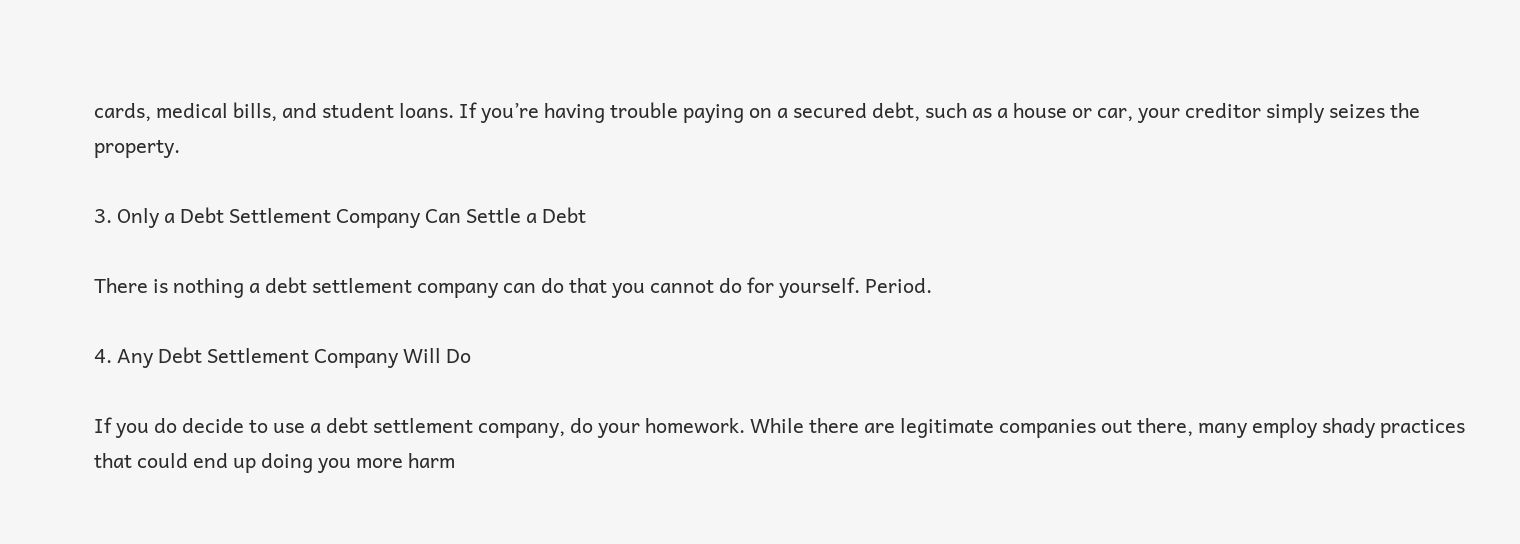cards, medical bills, and student loans. If you’re having trouble paying on a secured debt, such as a house or car, your creditor simply seizes the property.

3. Only a Debt Settlement Company Can Settle a Debt

There is nothing a debt settlement company can do that you cannot do for yourself. Period.

4. Any Debt Settlement Company Will Do

If you do decide to use a debt settlement company, do your homework. While there are legitimate companies out there, many employ shady practices that could end up doing you more harm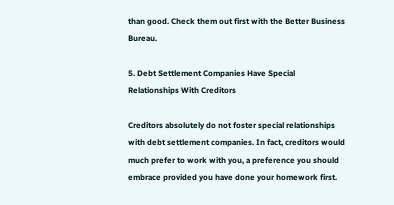than good. Check them out first with the Better Business Bureau.

5. Debt Settlement Companies Have Special Relationships With Creditors

Creditors absolutely do not foster special relationships with debt settlement companies. In fact, creditors would much prefer to work with you, a preference you should embrace provided you have done your homework first.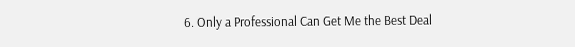6. Only a Professional Can Get Me the Best Deal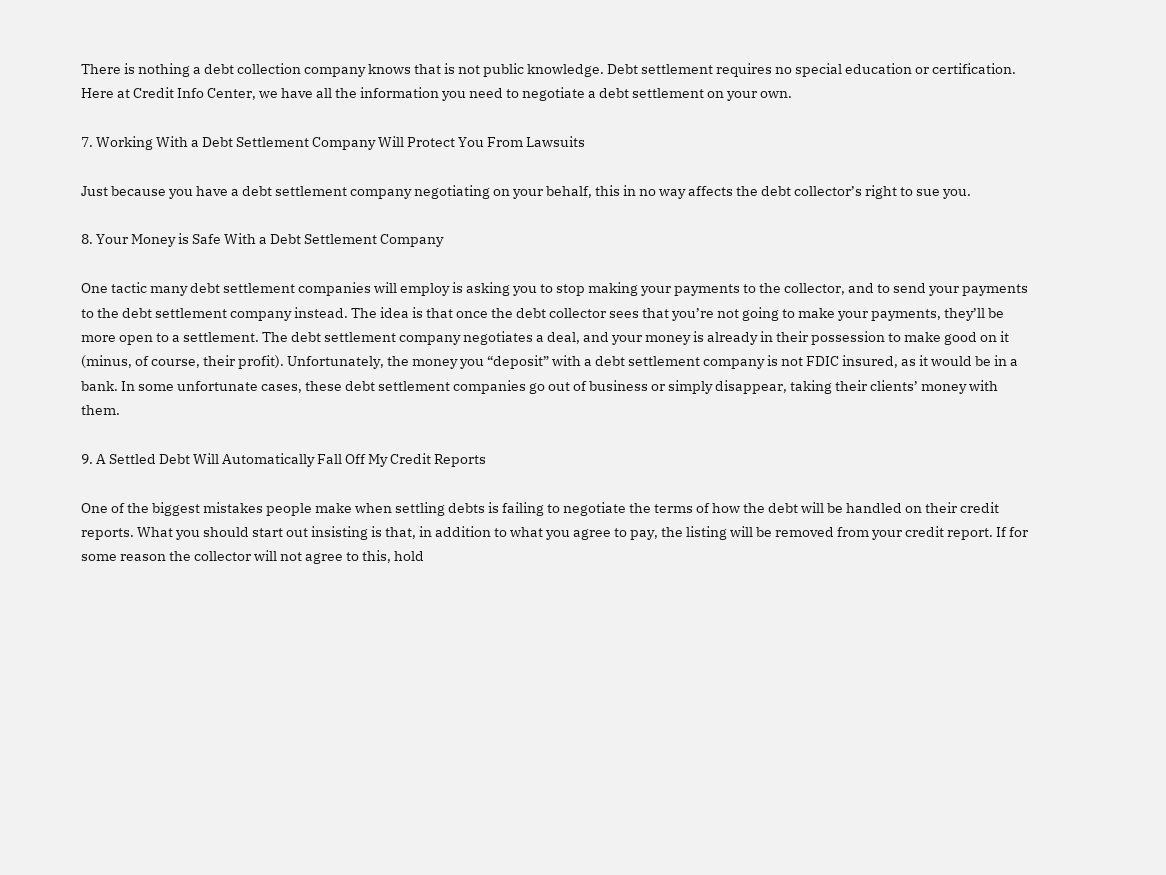There is nothing a debt collection company knows that is not public knowledge. Debt settlement requires no special education or certification. Here at Credit Info Center, we have all the information you need to negotiate a debt settlement on your own.

7. Working With a Debt Settlement Company Will Protect You From Lawsuits

Just because you have a debt settlement company negotiating on your behalf, this in no way affects the debt collector’s right to sue you.

8. Your Money is Safe With a Debt Settlement Company

One tactic many debt settlement companies will employ is asking you to stop making your payments to the collector, and to send your payments to the debt settlement company instead. The idea is that once the debt collector sees that you’re not going to make your payments, they’ll be more open to a settlement. The debt settlement company negotiates a deal, and your money is already in their possession to make good on it (minus, of course, their profit). Unfortunately, the money you “deposit” with a debt settlement company is not FDIC insured, as it would be in a bank. In some unfortunate cases, these debt settlement companies go out of business or simply disappear, taking their clients’ money with them.

9. A Settled Debt Will Automatically Fall Off My Credit Reports

One of the biggest mistakes people make when settling debts is failing to negotiate the terms of how the debt will be handled on their credit reports. What you should start out insisting is that, in addition to what you agree to pay, the listing will be removed from your credit report. If for some reason the collector will not agree to this, hold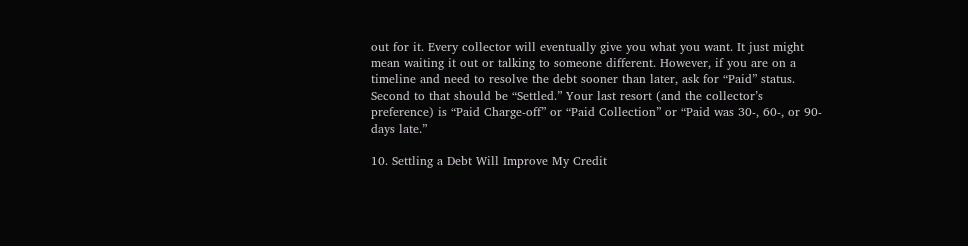out for it. Every collector will eventually give you what you want. It just might mean waiting it out or talking to someone different. However, if you are on a timeline and need to resolve the debt sooner than later, ask for “Paid” status. Second to that should be “Settled.” Your last resort (and the collector’s preference) is “Paid Charge-off” or “Paid Collection” or “Paid was 30-, 60-, or 90-days late.”

10. Settling a Debt Will Improve My Credit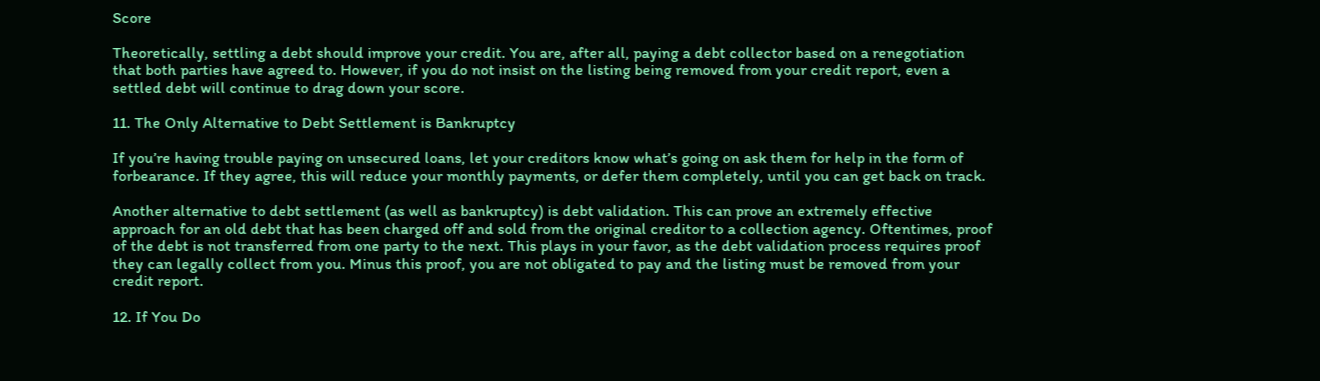Score

Theoretically, settling a debt should improve your credit. You are, after all, paying a debt collector based on a renegotiation that both parties have agreed to. However, if you do not insist on the listing being removed from your credit report, even a settled debt will continue to drag down your score.

11. The Only Alternative to Debt Settlement is Bankruptcy

If you’re having trouble paying on unsecured loans, let your creditors know what’s going on ask them for help in the form of forbearance. If they agree, this will reduce your monthly payments, or defer them completely, until you can get back on track.

Another alternative to debt settlement (as well as bankruptcy) is debt validation. This can prove an extremely effective approach for an old debt that has been charged off and sold from the original creditor to a collection agency. Oftentimes, proof of the debt is not transferred from one party to the next. This plays in your favor, as the debt validation process requires proof they can legally collect from you. Minus this proof, you are not obligated to pay and the listing must be removed from your credit report.

12. If You Do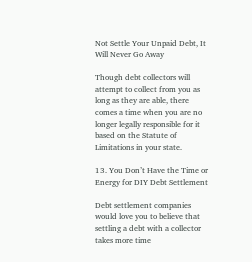Not Settle Your Unpaid Debt, It Will Never Go Away

Though debt collectors will attempt to collect from you as long as they are able, there comes a time when you are no longer legally responsible for it based on the Statute of Limitations in your state.

13. You Don’t Have the Time or Energy for DIY Debt Settlement

Debt settlement companies would love you to believe that settling a debt with a collector takes more time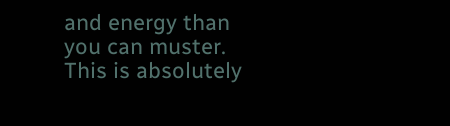and energy than you can muster. This is absolutely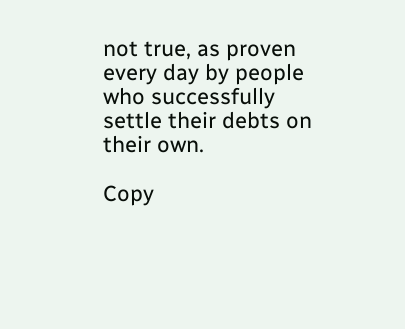not true, as proven every day by people who successfully settle their debts on their own.

Copy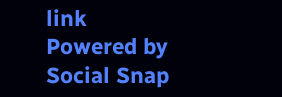link
Powered by Social Snap